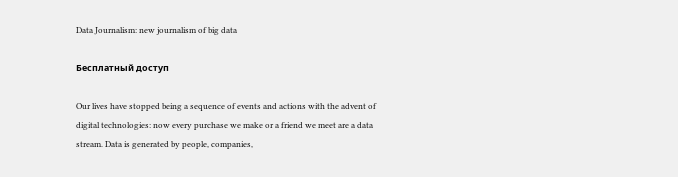Data Journalism: new journalism of big data

Бесплатный доступ

Our lives have stopped being a sequence of events and actions with the advent of digital technologies: now every purchase we make or a friend we meet are a data stream. Data is generated by people, companies,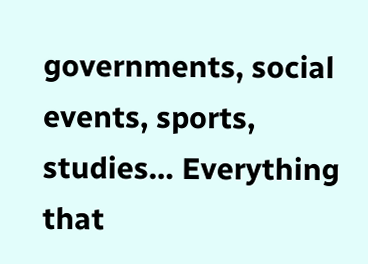governments, social events, sports, studies… Everything that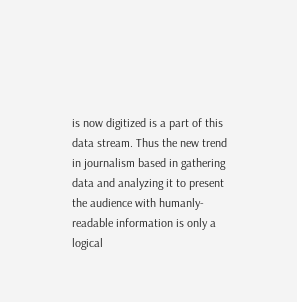is now digitized is a part of this data stream. Thus the new trend in journalism based in gathering data and analyzing it to present the audience with humanly-readable information is only a logical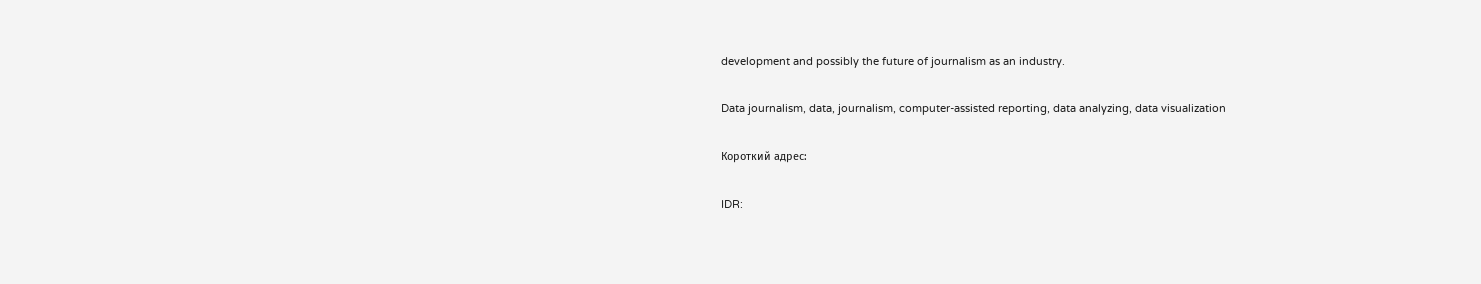development and possibly the future of journalism as an industry.

Data journalism, data, journalism, computer-assisted reporting, data analyzing, data visualization

Короткий адрес:

IDR: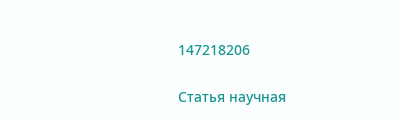147218206

Статья научная